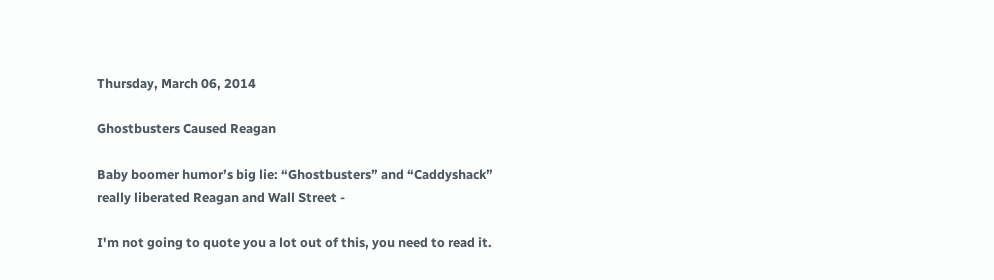Thursday, March 06, 2014

Ghostbusters Caused Reagan

Baby boomer humor’s big lie: “Ghostbusters” and “Caddyshack” really liberated Reagan and Wall Street -

I'm not going to quote you a lot out of this, you need to read it.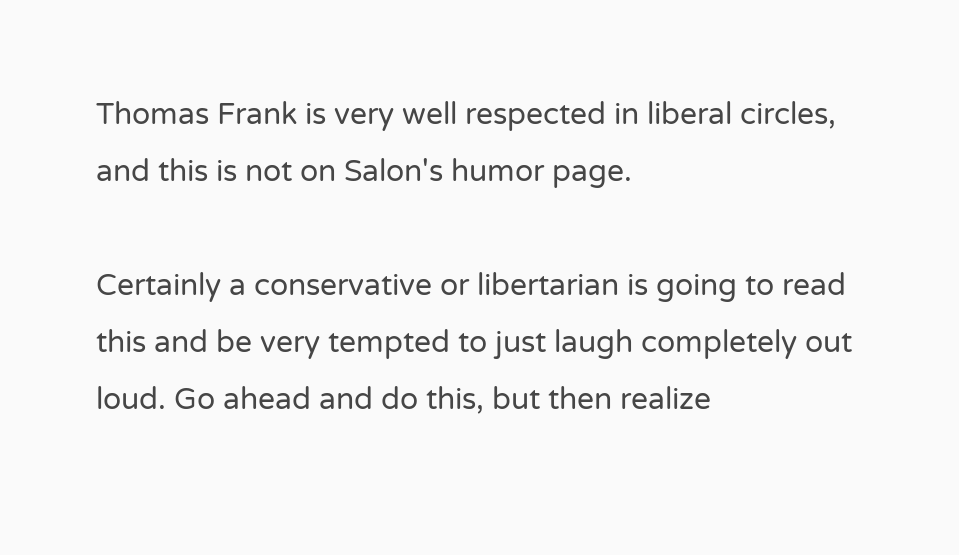Thomas Frank is very well respected in liberal circles, and this is not on Salon's humor page.

Certainly a conservative or libertarian is going to read this and be very tempted to just laugh completely out loud. Go ahead and do this, but then realize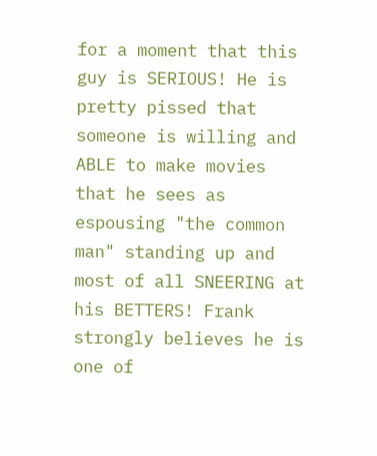for a moment that this guy is SERIOUS! He is pretty pissed that someone is willing and ABLE to make movies that he sees as espousing "the common man" standing up and most of all SNEERING at his BETTERS! Frank strongly believes he is one of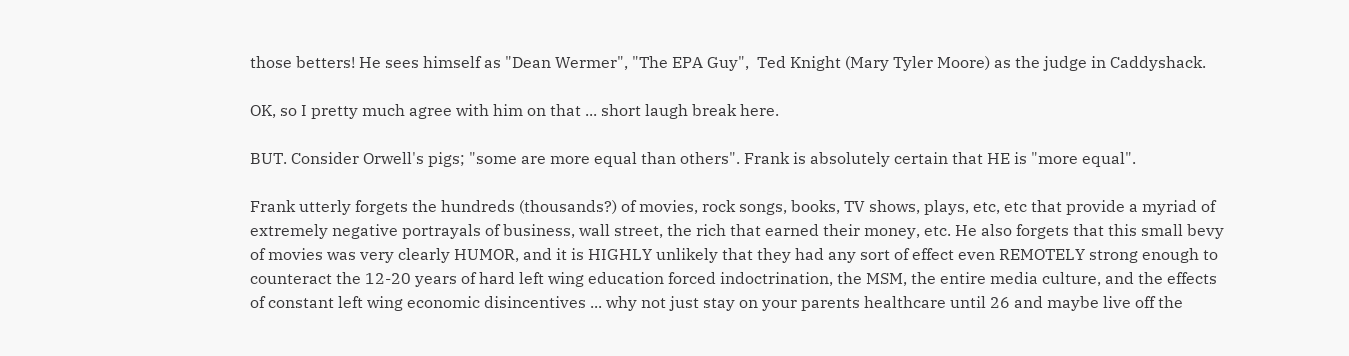those betters! He sees himself as "Dean Wermer", "The EPA Guy",  Ted Knight (Mary Tyler Moore) as the judge in Caddyshack.

OK, so I pretty much agree with him on that ... short laugh break here.

BUT. Consider Orwell's pigs; "some are more equal than others". Frank is absolutely certain that HE is "more equal".

Frank utterly forgets the hundreds (thousands?) of movies, rock songs, books, TV shows, plays, etc, etc that provide a myriad of extremely negative portrayals of business, wall street, the rich that earned their money, etc. He also forgets that this small bevy of movies was very clearly HUMOR, and it is HIGHLY unlikely that they had any sort of effect even REMOTELY strong enough to counteract the 12-20 years of hard left wing education forced indoctrination, the MSM, the entire media culture, and the effects of constant left wing economic disincentives ... why not just stay on your parents healthcare until 26 and maybe live off the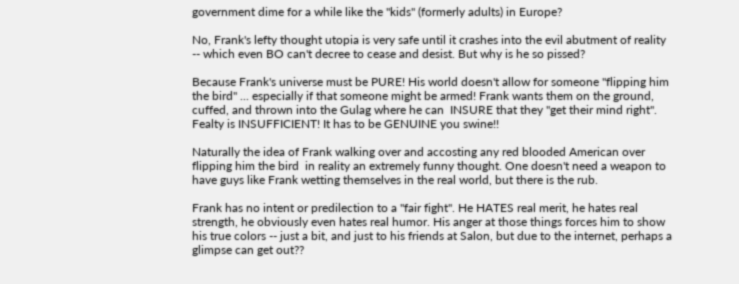government dime for a while like the "kids" (formerly adults) in Europe?

No, Frank's lefty thought utopia is very safe until it crashes into the evil abutment of reality -- which even BO can't decree to cease and desist. But why is he so pissed?

Because Frank's universe must be PURE! His world doesn't allow for someone "flipping him the bird" ... especially if that someone might be armed! Frank wants them on the ground, cuffed, and thrown into the Gulag where he can  INSURE that they "get their mind right". Fealty is INSUFFICIENT! It has to be GENUINE you swine!!

Naturally the idea of Frank walking over and accosting any red blooded American over flipping him the bird  in reality an extremely funny thought. One doesn't need a weapon to have guys like Frank wetting themselves in the real world, but there is the rub.

Frank has no intent or predilection to a "fair fight". He HATES real merit, he hates real strength, he obviously even hates real humor. His anger at those things forces him to show his true colors -- just a bit, and just to his friends at Salon, but due to the internet, perhaps a glimpse can get out??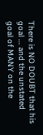There is NO DOUBT that his goal ... and the unstated goal of MANY on the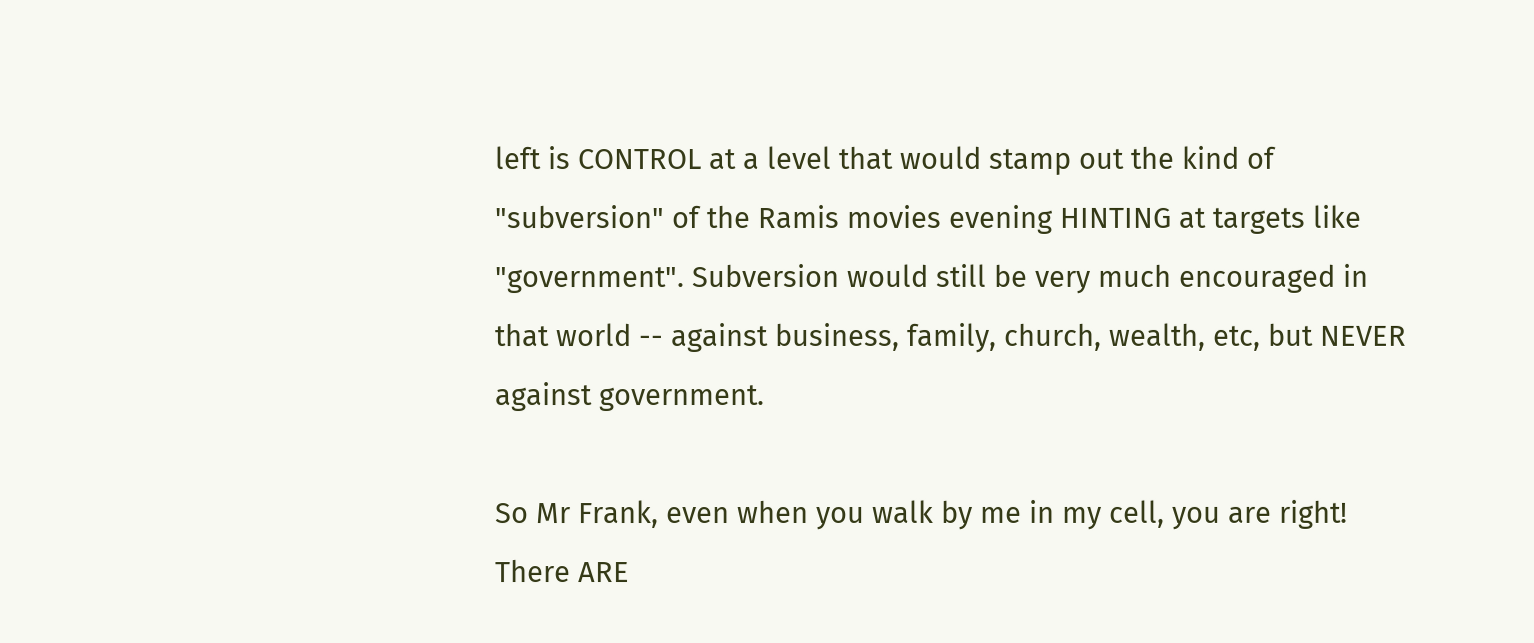left is CONTROL at a level that would stamp out the kind of "subversion" of the Ramis movies evening HINTING at targets like "government". Subversion would still be very much encouraged in that world -- against business, family, church, wealth, etc, but NEVER against government.

So Mr Frank, even when you walk by me in my cell, you are right! There ARE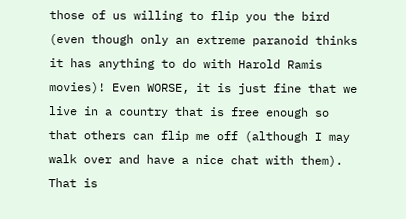those of us willing to flip you the bird (even though only an extreme paranoid thinks it has anything to do with Harold Ramis movies)! Even WORSE, it is just fine that we live in a country that is free enough so that others can flip me off (although I may walk over and have a nice chat with them).  That is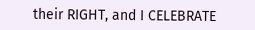their RIGHT, and I CELEBRATE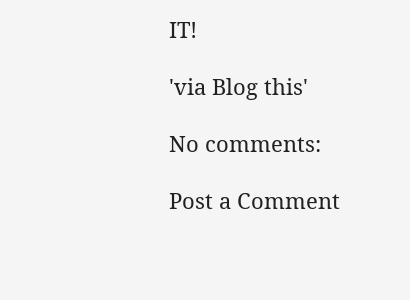IT!

'via Blog this'

No comments:

Post a Comment